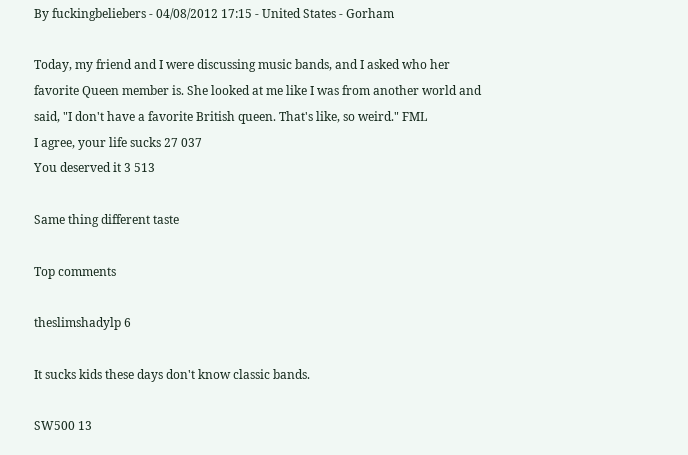By fuckingbeliebers - 04/08/2012 17:15 - United States - Gorham

Today, my friend and I were discussing music bands, and I asked who her favorite Queen member is. She looked at me like I was from another world and said, "I don't have a favorite British queen. That's like, so weird." FML
I agree, your life sucks 27 037
You deserved it 3 513

Same thing different taste

Top comments

theslimshadylp 6

It sucks kids these days don't know classic bands.

SW500 13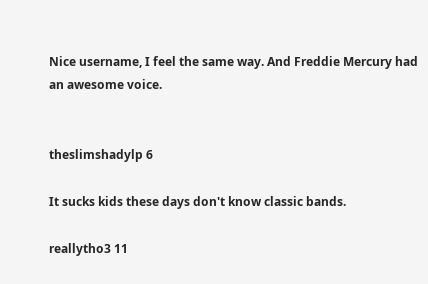Nice username, I feel the same way. And Freddie Mercury had an awesome voice.


theslimshadylp 6

It sucks kids these days don't know classic bands.

reallytho3 11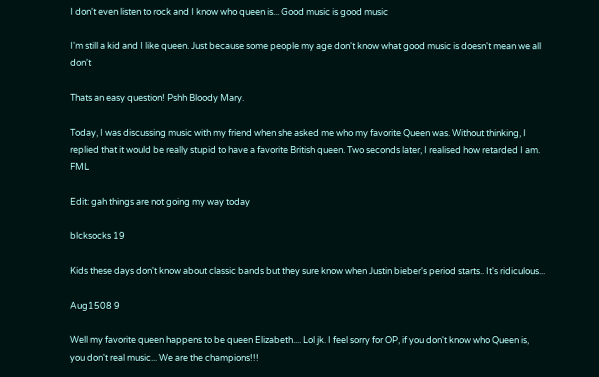I don't even listen to rock and I know who queen is... Good music is good music

I'm still a kid and I like queen. Just because some people my age don't know what good music is doesn't mean we all don't

Thats an easy question! Pshh Bloody Mary.

Today, I was discussing music with my friend when she asked me who my favorite Queen was. Without thinking, I replied that it would be really stupid to have a favorite British queen. Two seconds later, I realised how retarded I am. FML

Edit: gah things are not going my way today

blcksocks 19

Kids these days don't know about classic bands but they sure know when Justin bieber's period starts.. It's ridiculous...

Aug1508 9

Well my favorite queen happens to be queen Elizabeth.... Lol jk. I feel sorry for OP, if you don't know who Queen is, you don't real music... We are the champions!!!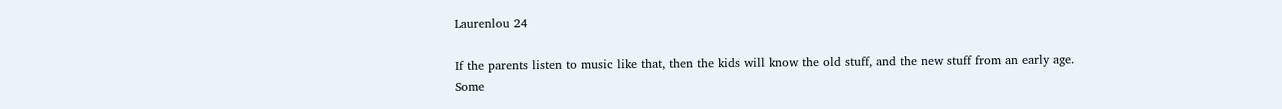Laurenlou 24

If the parents listen to music like that, then the kids will know the old stuff, and the new stuff from an early age. Some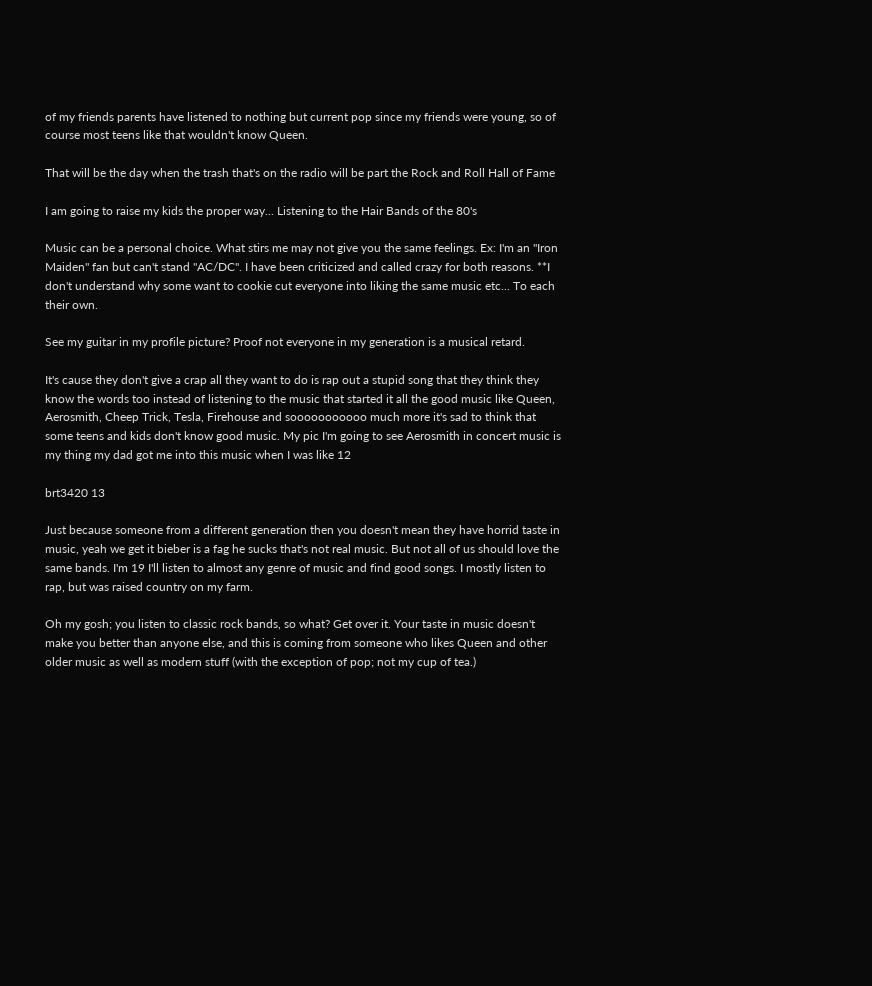of my friends parents have listened to nothing but current pop since my friends were young, so of course most teens like that wouldn't know Queen.

That will be the day when the trash that's on the radio will be part the Rock and Roll Hall of Fame

I am going to raise my kids the proper way... Listening to the Hair Bands of the 80's

Music can be a personal choice. What stirs me may not give you the same feelings. Ex: I'm an "Iron Maiden" fan but can't stand "AC/DC". I have been criticized and called crazy for both reasons. **I don't understand why some want to cookie cut everyone into liking the same music etc... To each their own.

See my guitar in my profile picture? Proof not everyone in my generation is a musical retard.

It's cause they don't give a crap all they want to do is rap out a stupid song that they think they know the words too instead of listening to the music that started it all the good music like Queen, Aerosmith, Cheep Trick, Tesla, Firehouse and sooooooooooo much more it's sad to think that some teens and kids don't know good music. My pic I'm going to see Aerosmith in concert music is my thing my dad got me into this music when I was like 12

brt3420 13

Just because someone from a different generation then you doesn't mean they have horrid taste in music, yeah we get it bieber is a fag he sucks that's not real music. But not all of us should love the same bands. I'm 19 I'll listen to almost any genre of music and find good songs. I mostly listen to rap, but was raised country on my farm.

Oh my gosh; you listen to classic rock bands, so what? Get over it. Your taste in music doesn't make you better than anyone else, and this is coming from someone who likes Queen and other older music as well as modern stuff (with the exception of pop; not my cup of tea.)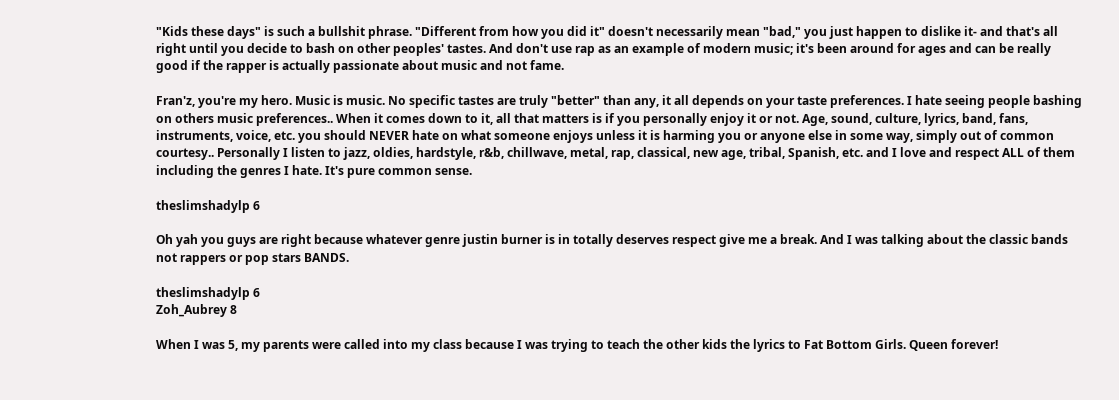"Kids these days" is such a bullshit phrase. "Different from how you did it" doesn't necessarily mean "bad," you just happen to dislike it- and that's all right until you decide to bash on other peoples' tastes. And don't use rap as an example of modern music; it's been around for ages and can be really good if the rapper is actually passionate about music and not fame.

Fran'z, you're my hero. Music is music. No specific tastes are truly "better" than any, it all depends on your taste preferences. I hate seeing people bashing on others music preferences.. When it comes down to it, all that matters is if you personally enjoy it or not. Age, sound, culture, lyrics, band, fans, instruments, voice, etc. you should NEVER hate on what someone enjoys unless it is harming you or anyone else in some way, simply out of common courtesy.. Personally I listen to jazz, oldies, hardstyle, r&b, chillwave, metal, rap, classical, new age, tribal, Spanish, etc. and I love and respect ALL of them including the genres I hate. It's pure common sense.

theslimshadylp 6

Oh yah you guys are right because whatever genre justin burner is in totally deserves respect give me a break. And I was talking about the classic bands not rappers or pop stars BANDS.

theslimshadylp 6
Zoh_Aubrey 8

When I was 5, my parents were called into my class because I was trying to teach the other kids the lyrics to Fat Bottom Girls. Queen forever!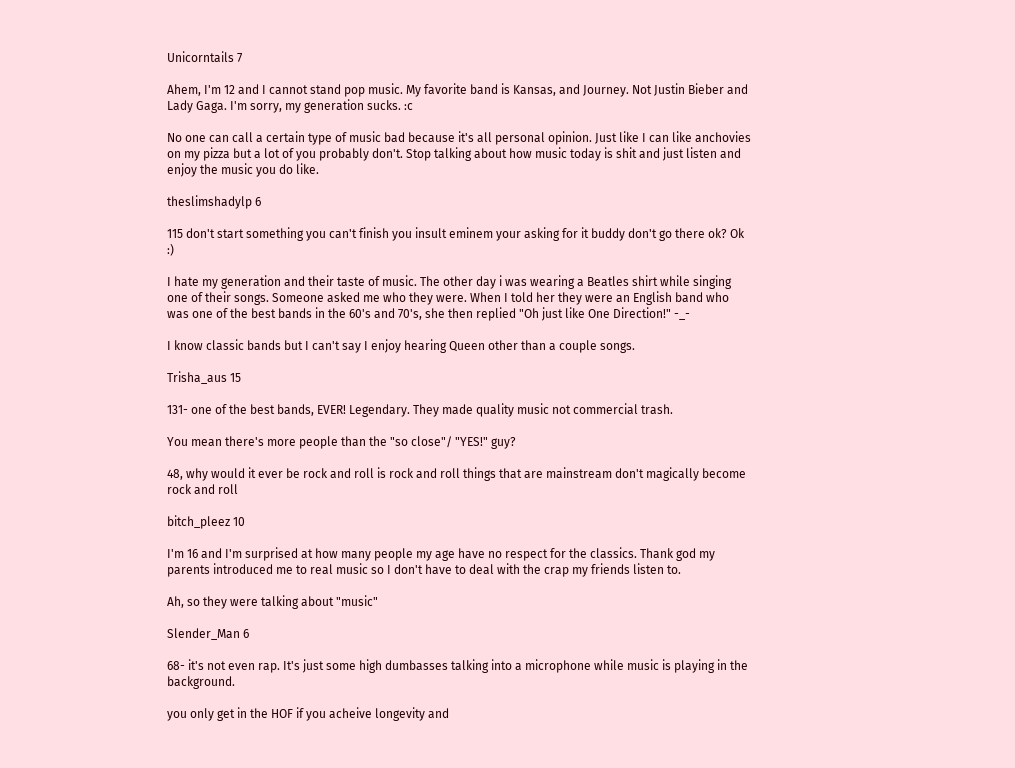Unicorntails 7

Ahem, I'm 12 and I cannot stand pop music. My favorite band is Kansas, and Journey. Not Justin Bieber and Lady Gaga. I'm sorry, my generation sucks. :c

No one can call a certain type of music bad because it's all personal opinion. Just like I can like anchovies on my pizza but a lot of you probably don't. Stop talking about how music today is shit and just listen and enjoy the music you do like.

theslimshadylp 6

115 don't start something you can't finish you insult eminem your asking for it buddy don't go there ok? Ok :)

I hate my generation and their taste of music. The other day i was wearing a Beatles shirt while singing one of their songs. Someone asked me who they were. When I told her they were an English band who was one of the best bands in the 60's and 70's, she then replied "Oh just like One Direction!" -_-

I know classic bands but I can't say I enjoy hearing Queen other than a couple songs.

Trisha_aus 15

131- one of the best bands, EVER! Legendary. They made quality music not commercial trash.

You mean there's more people than the "so close"/ "YES!" guy?

48, why would it ever be rock and roll is rock and roll things that are mainstream don't magically become rock and roll

bitch_pleez 10

I'm 16 and I'm surprised at how many people my age have no respect for the classics. Thank god my parents introduced me to real music so I don't have to deal with the crap my friends listen to.

Ah, so they were talking about "music"

Slender_Man 6

68- it's not even rap. It's just some high dumbasses talking into a microphone while music is playing in the background.

you only get in the HOF if you acheive longevity and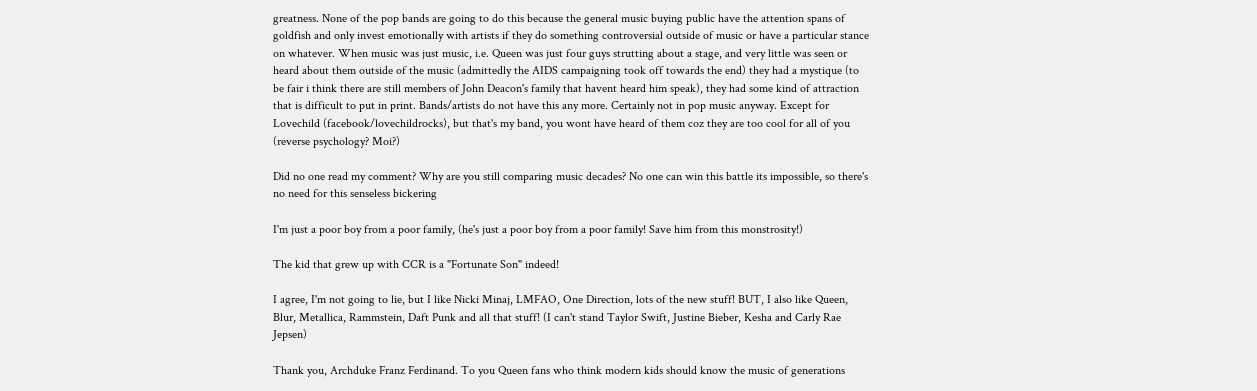greatness. None of the pop bands are going to do this because the general music buying public have the attention spans of goldfish and only invest emotionally with artists if they do something controversial outside of music or have a particular stance on whatever. When music was just music, i.e. Queen was just four guys strutting about a stage, and very little was seen or heard about them outside of the music (admittedly the AIDS campaigning took off towards the end) they had a mystique (to be fair i think there are still members of John Deacon's family that havent heard him speak), they had some kind of attraction that is difficult to put in print. Bands/artists do not have this any more. Certainly not in pop music anyway. Except for Lovechild (facebook/lovechildrocks), but that's my band, you wont have heard of them coz they are too cool for all of you (reverse psychology? Moi?)

Did no one read my comment? Why are you still comparing music decades? No one can win this battle its impossible, so there's no need for this senseless bickering

I'm just a poor boy from a poor family, (he's just a poor boy from a poor family! Save him from this monstrosity!)

The kid that grew up with CCR is a "Fortunate Son" indeed!

I agree, I'm not going to lie, but I like Nicki Minaj, LMFAO, One Direction, lots of the new stuff! BUT, I also like Queen, Blur, Metallica, Rammstein, Daft Punk and all that stuff! (I can't stand Taylor Swift, Justine Bieber, Kesha and Carly Rae Jepsen)

Thank you, Archduke Franz Ferdinand. To you Queen fans who think modern kids should know the music of generations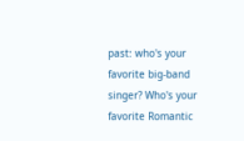past: who's your favorite big-band singer? Who's your favorite Romantic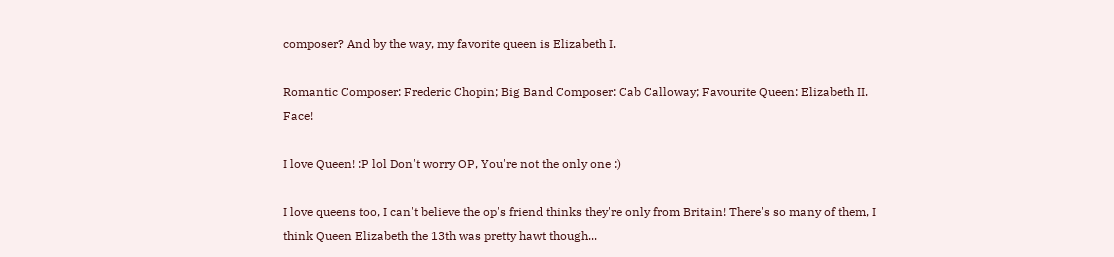composer? And by the way, my favorite queen is Elizabeth I.

Romantic Composer: Frederic Chopin; Big Band Composer: Cab Calloway; Favourite Queen: Elizabeth II. Face!

I love Queen! :P lol Don't worry OP, You're not the only one :)

I love queens too, I can't believe the op's friend thinks they're only from Britain! There's so many of them, I think Queen Elizabeth the 13th was pretty hawt though...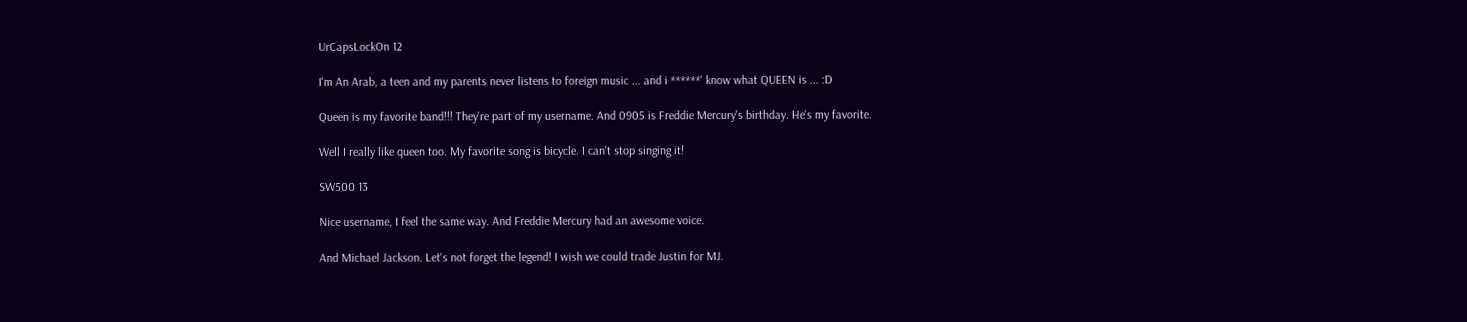UrCapsLockOn 12

I'm An Arab, a teen and my parents never listens to foreign music ... and i ******' know what QUEEN is ... :D

Queen is my favorite band!!! They're part of my username. And 0905 is Freddie Mercury's birthday. He's my favorite.

Well I really like queen too. My favorite song is bicycle. I can't stop singing it!

SW500 13

Nice username, I feel the same way. And Freddie Mercury had an awesome voice.

And Michael Jackson. Let's not forget the legend! I wish we could trade Justin for MJ.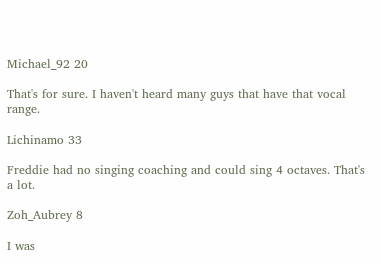Michael_92 20

That's for sure. I haven't heard many guys that have that vocal range.

Lichinamo 33

Freddie had no singing coaching and could sing 4 octaves. That's a lot.

Zoh_Aubrey 8

I was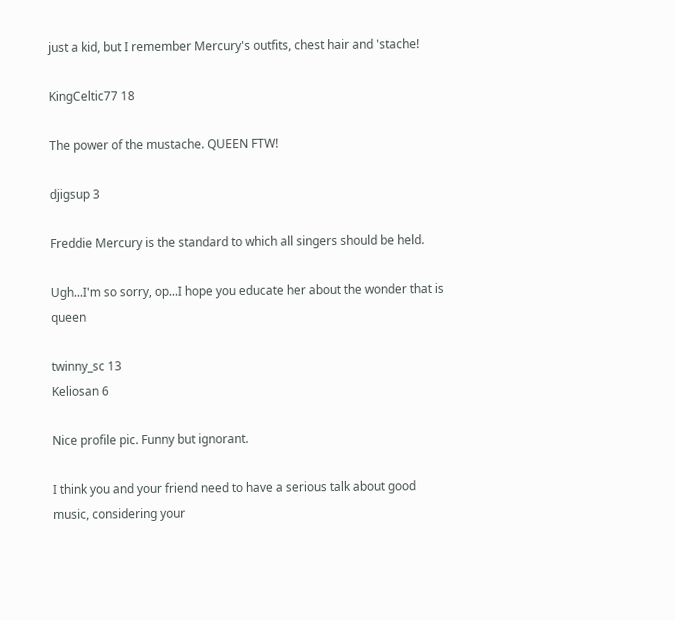just a kid, but I remember Mercury's outfits, chest hair and 'stache!

KingCeltic77 18

The power of the mustache. QUEEN FTW!

djigsup 3

Freddie Mercury is the standard to which all singers should be held.

Ugh...I'm so sorry, op...I hope you educate her about the wonder that is queen

twinny_sc 13
Keliosan 6

Nice profile pic. Funny but ignorant.

I think you and your friend need to have a serious talk about good music, considering your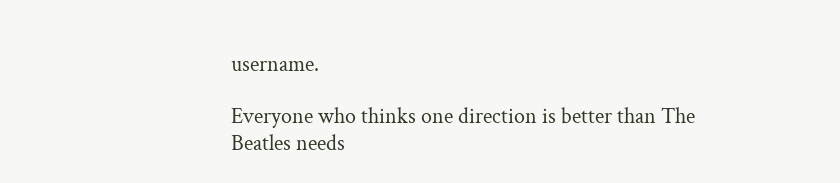username.

Everyone who thinks one direction is better than The Beatles needs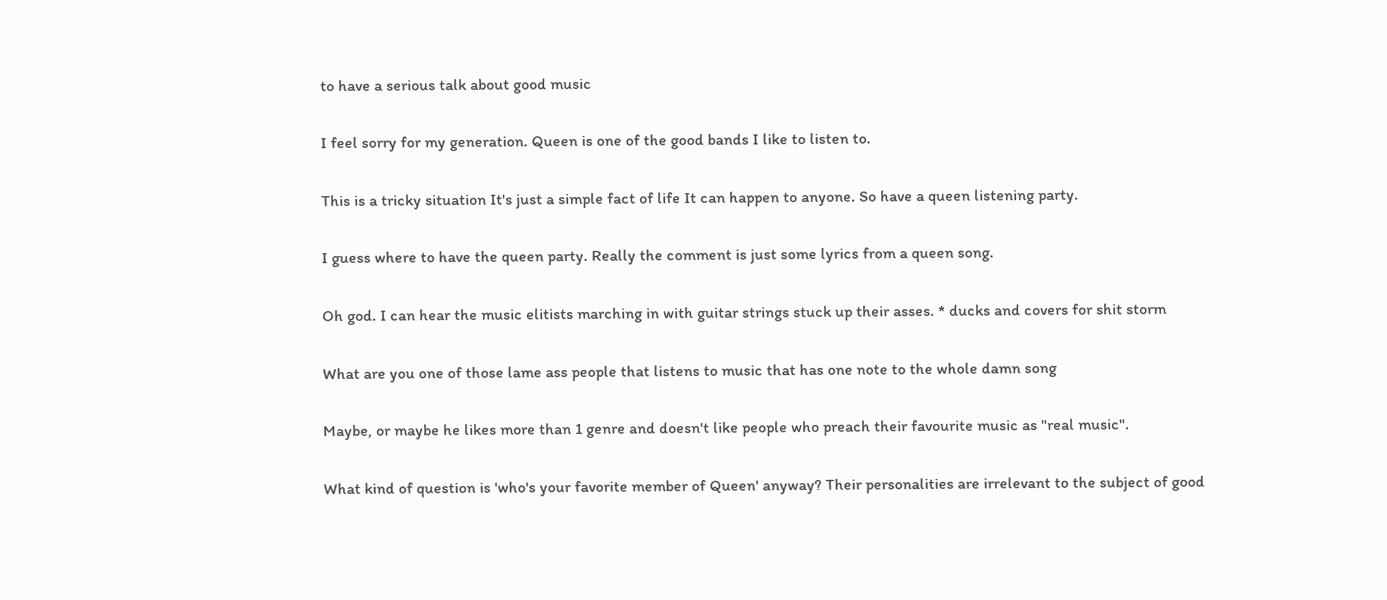to have a serious talk about good music

I feel sorry for my generation. Queen is one of the good bands I like to listen to.

This is a tricky situation It's just a simple fact of life It can happen to anyone. So have a queen listening party.

I guess where to have the queen party. Really the comment is just some lyrics from a queen song.

Oh god. I can hear the music elitists marching in with guitar strings stuck up their asses. * ducks and covers for shit storm

What are you one of those lame ass people that listens to music that has one note to the whole damn song

Maybe, or maybe he likes more than 1 genre and doesn't like people who preach their favourite music as "real music".

What kind of question is 'who's your favorite member of Queen' anyway? Their personalities are irrelevant to the subject of good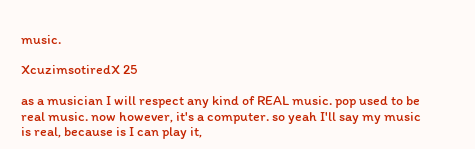music.

XcuzimsotiredX 25

as a musician I will respect any kind of REAL music. pop used to be real music. now however, it's a computer. so yeah I'll say my music is real, because is I can play it,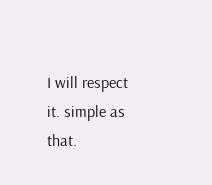I will respect it. simple as that.